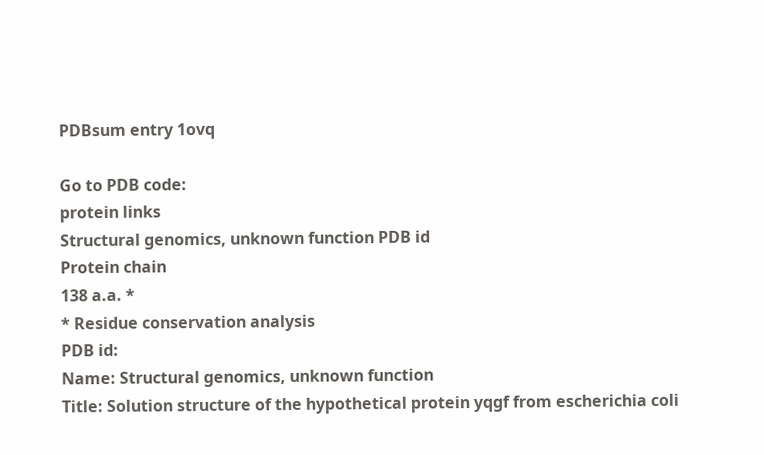PDBsum entry 1ovq

Go to PDB code:
protein links
Structural genomics, unknown function PDB id
Protein chain
138 a.a. *
* Residue conservation analysis
PDB id:
Name: Structural genomics, unknown function
Title: Solution structure of the hypothetical protein yqgf from escherichia coli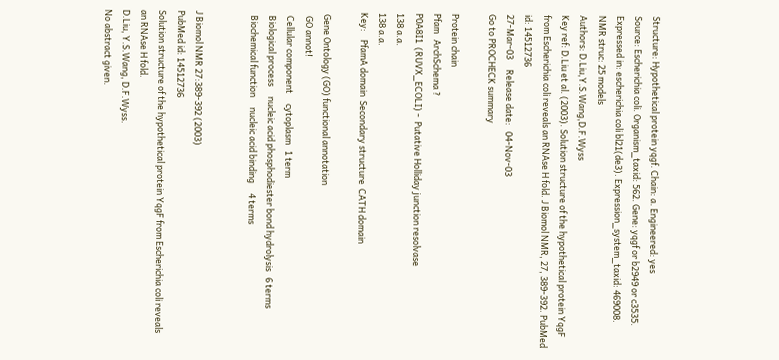Structure: Hypothetical protein yqgf. Chain: a. Engineered: yes
Source: Escherichia coli. Organism_taxid: 562. Gene: yqgf or b2949 or c3535. Expressed in: escherichia coli bl21(de3). Expression_system_taxid: 469008.
NMR struc: 25 models
Authors: D.Liu,Y.S.Wang,D.F.Wyss
Key ref: D.Liu et al. (2003). Solution structure of the hypothetical protein YqgF from Escherichia coli reveals an RNAse H fold. J Biomol NMR, 27, 389-392. PubMed id: 14512736
27-Mar-03     Release date:   04-Nov-03
Go to PROCHECK summary

Protein chain
Pfam   ArchSchema ?
P0A8I1  (RUVX_ECOLI) -  Putative Holliday junction resolvase
138 a.a.
138 a.a.
Key:    PfamA domain  Secondary structure  CATH domain

 Gene Ontology (GO) functional annotation
  GO annot!
  Cellular component     cytoplasm   1 term
  Biological process     nucleic acid phosphodiester bond hydrolysis   6 terms
  Biochemical function     nucleic acid binding     4 terms


J Biomol NMR 27:389-392 (2003)
PubMed id: 14512736
Solution structure of the hypothetical protein YqgF from Escherichia coli reveals an RNAse H fold.
D.Liu, Y.S.Wang, D.F.Wyss.
No abstract given.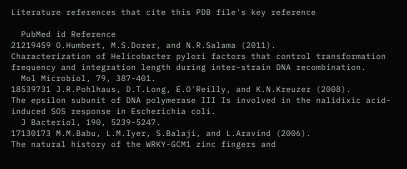Literature references that cite this PDB file's key reference

  PubMed id Reference
21219459 O.Humbert, M.S.Dorer, and N.R.Salama (2011).
Characterization of Helicobacter pylori factors that control transformation frequency and integration length during inter-strain DNA recombination.
  Mol Microbiol, 79, 387-401.
18539731 J.R.Pohlhaus, D.T.Long, E.O'Reilly, and K.N.Kreuzer (2008).
The epsilon subunit of DNA polymerase III Is involved in the nalidixic acid-induced SOS response in Escherichia coli.
  J Bacteriol, 190, 5239-5247.
17130173 M.M.Babu, L.M.Iyer, S.Balaji, and L.Aravind (2006).
The natural history of the WRKY-GCM1 zinc fingers and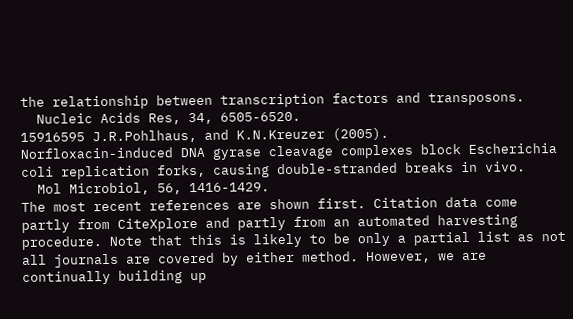the relationship between transcription factors and transposons.
  Nucleic Acids Res, 34, 6505-6520.
15916595 J.R.Pohlhaus, and K.N.Kreuzer (2005).
Norfloxacin-induced DNA gyrase cleavage complexes block Escherichia coli replication forks, causing double-stranded breaks in vivo.
  Mol Microbiol, 56, 1416-1429.
The most recent references are shown first. Citation data come partly from CiteXplore and partly from an automated harvesting procedure. Note that this is likely to be only a partial list as not all journals are covered by either method. However, we are continually building up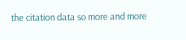the citation data so more and more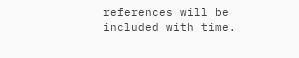references will be included with time.